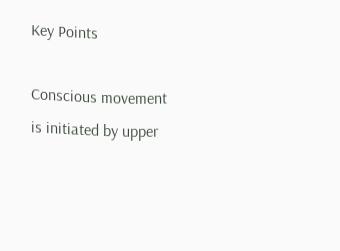Key Points

Conscious movement is initiated by upper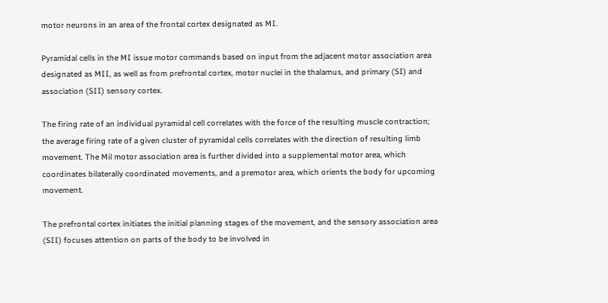motor neurons in an area of the frontal cortex designated as MI.

Pyramidal cells in the MI issue motor commands based on input from the adjacent motor association area designated as MII, as well as from prefrontal cortex, motor nuclei in the thalamus, and primary (SI) and association (SII) sensory cortex.

The firing rate of an individual pyramidal cell correlates with the force of the resulting muscle contraction; the average firing rate of a given cluster of pyramidal cells correlates with the direction of resulting limb movement. The Mil motor association area is further divided into a supplemental motor area, which coordinates bilaterally coordinated movements, and a premotor area, which orients the body for upcoming movement.

The prefrontal cortex initiates the initial planning stages of the movement, and the sensory association area (SII) focuses attention on parts of the body to be involved in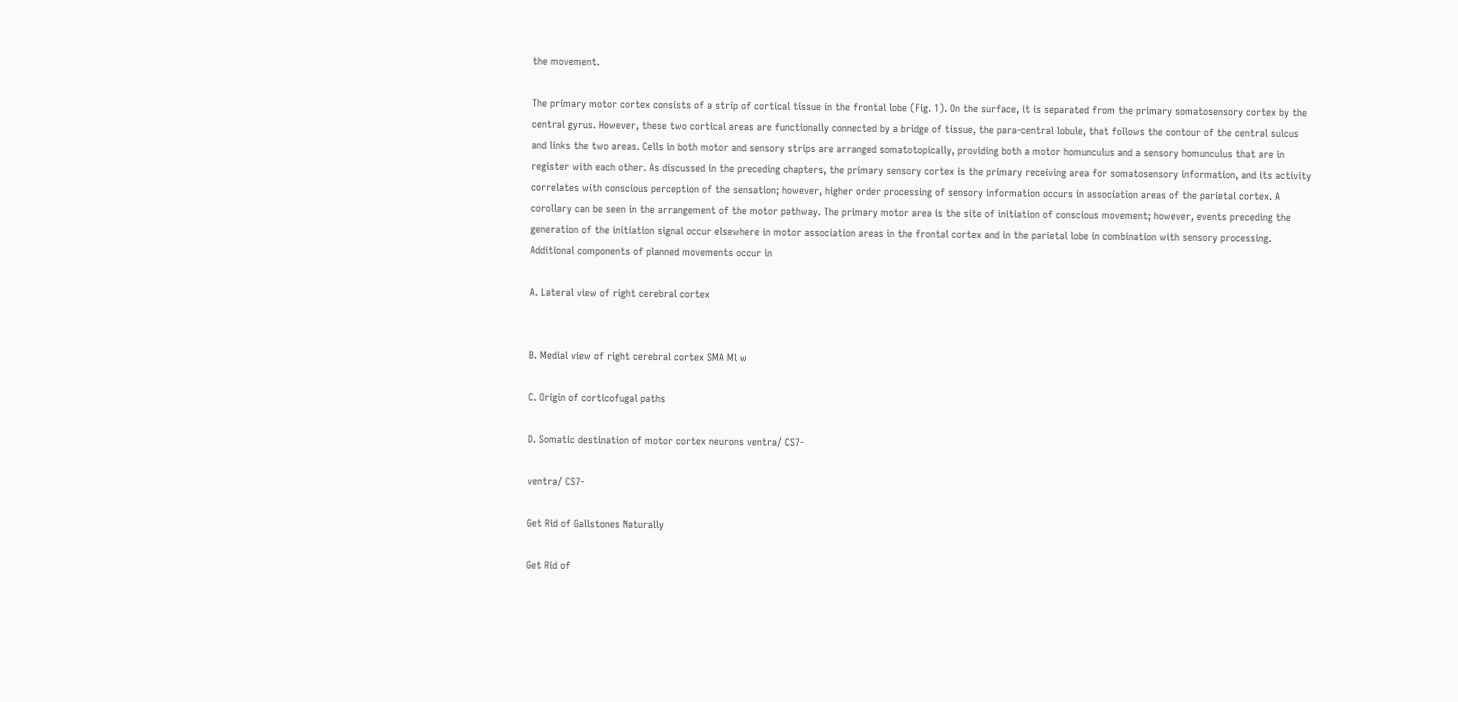the movement.

The primary motor cortex consists of a strip of cortical tissue in the frontal lobe (Fig. 1). On the surface, it is separated from the primary somatosensory cortex by the central gyrus. However, these two cortical areas are functionally connected by a bridge of tissue, the para-central lobule, that follows the contour of the central sulcus and links the two areas. Cells in both motor and sensory strips are arranged somatotopically, providing both a motor homunculus and a sensory homunculus that are in register with each other. As discussed in the preceding chapters, the primary sensory cortex is the primary receiving area for somatosensory information, and its activity correlates with conscious perception of the sensation; however, higher order processing of sensory information occurs in association areas of the parietal cortex. A corollary can be seen in the arrangement of the motor pathway. The primary motor area is the site of initiation of conscious movement; however, events preceding the generation of the initiation signal occur elsewhere in motor association areas in the frontal cortex and in the parietal lobe in combination with sensory processing. Additional components of planned movements occur in

A. Lateral view of right cerebral cortex


B. Medial view of right cerebral cortex SMA Ml w

C. Origin of corticofugal paths

D. Somatic destination of motor cortex neurons ventra/ CS7-

ventra/ CS7-

Get Rid of Gallstones Naturally

Get Rid of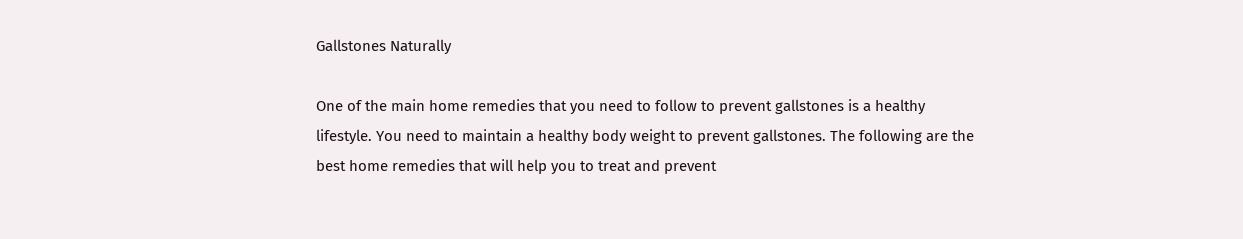Gallstones Naturally

One of the main home remedies that you need to follow to prevent gallstones is a healthy lifestyle. You need to maintain a healthy body weight to prevent gallstones. The following are the best home remedies that will help you to treat and prevent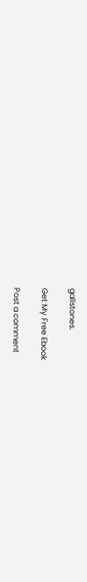gallstones.

Get My Free Ebook

Post a comment